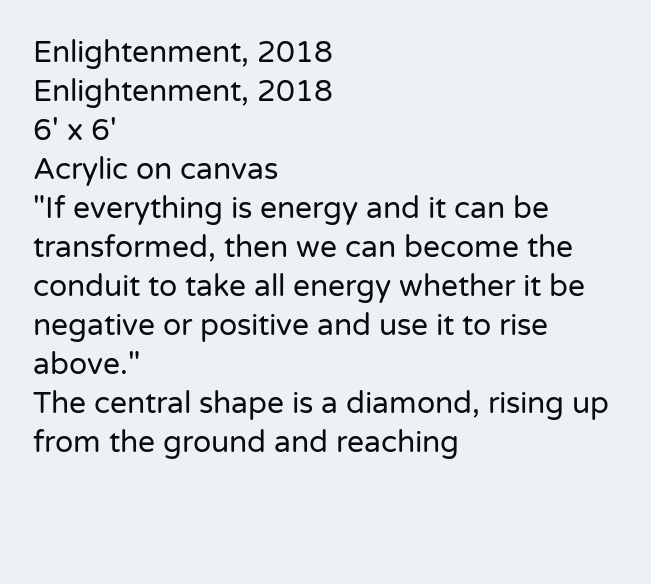Enlightenment, 2018
Enlightenment, 2018
6' x 6'
Acrylic on canvas
"If everything is energy and it can be transformed, then we can become the conduit to take all energy whether it be negative or positive and use it to rise above."
The central shape is a diamond, rising up from the ground and reaching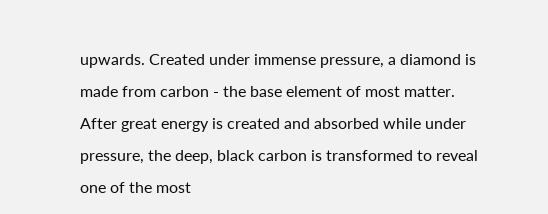upwards. Created under immense pressure, a diamond is made from carbon - the base element of most matter. After great energy is created and absorbed while under pressure, the deep, black carbon is transformed to reveal one of the most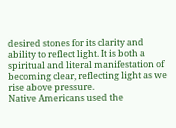desired stones for its clarity and ability to reflect light. It is both a spiritual and literal manifestation of becoming clear, reflecting light as we rise above pressure.
Native Americans used the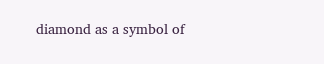diamond as a symbol of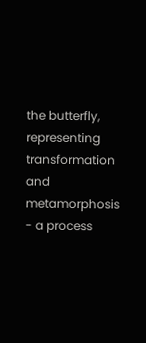the butterfly, representing transformation and metamorphosis - a process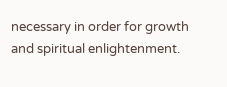necessary in order for growth and spiritual enlightenment.